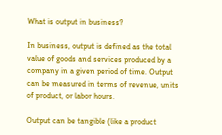What is output in business?

In business, output is defined as the total value of goods and services produced by a company in a given period of time. Output can be measured in terms of revenue, units of product, or labor hours.

Output can be tangible (like a product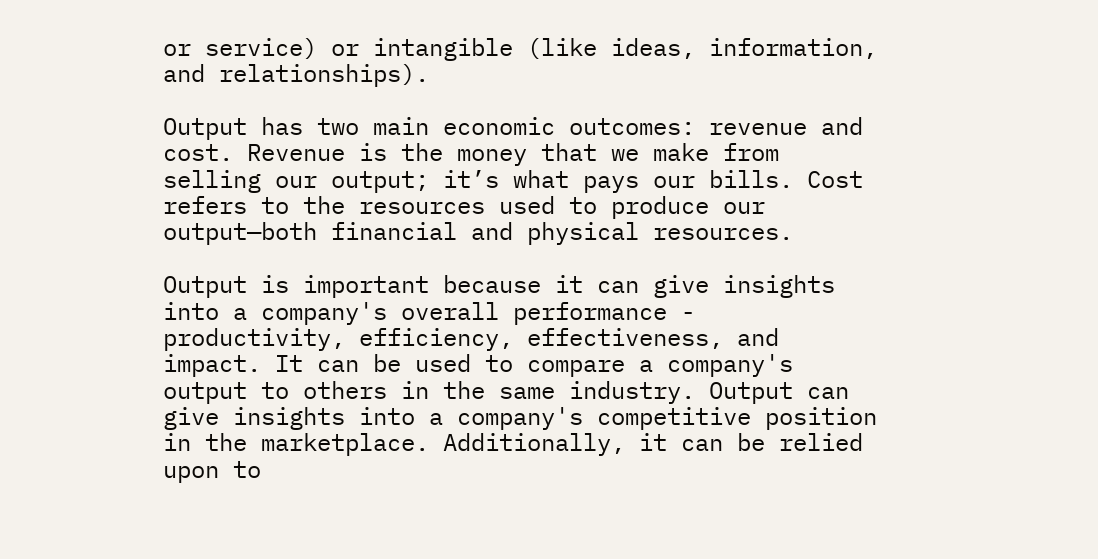or service) or intangible (like ideas, information, and relationships).

Output has two main economic outcomes: revenue and cost. Revenue is the money that we make from selling our output; it’s what pays our bills. Cost refers to the resources used to produce our output—both financial and physical resources.

Output is important because it can give insights into a company's overall performance - productivity, efficiency, effectiveness, and impact. It can be used to compare a company's output to others in the same industry. Output can give insights into a company's competitive position in the marketplace. Additionally, it can be relied upon to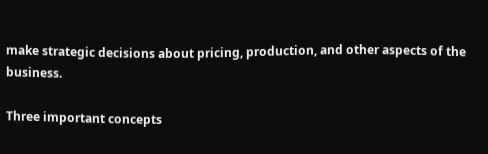make strategic decisions about pricing, production, and other aspects of the business.

Three important concepts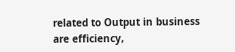related to Output in business are efficiency,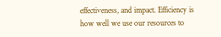effectiveness, and impact. Efficiency is how well we use our resources to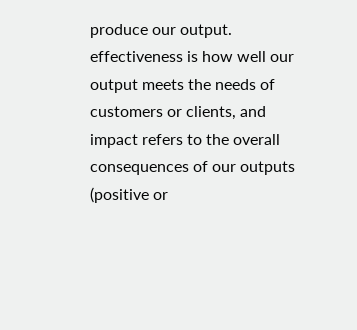produce our output. effectiveness is how well our output meets the needs of customers or clients, and impact refers to the overall consequences of our outputs (positive or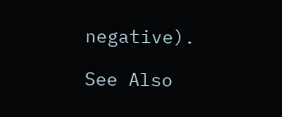negative).

See Also